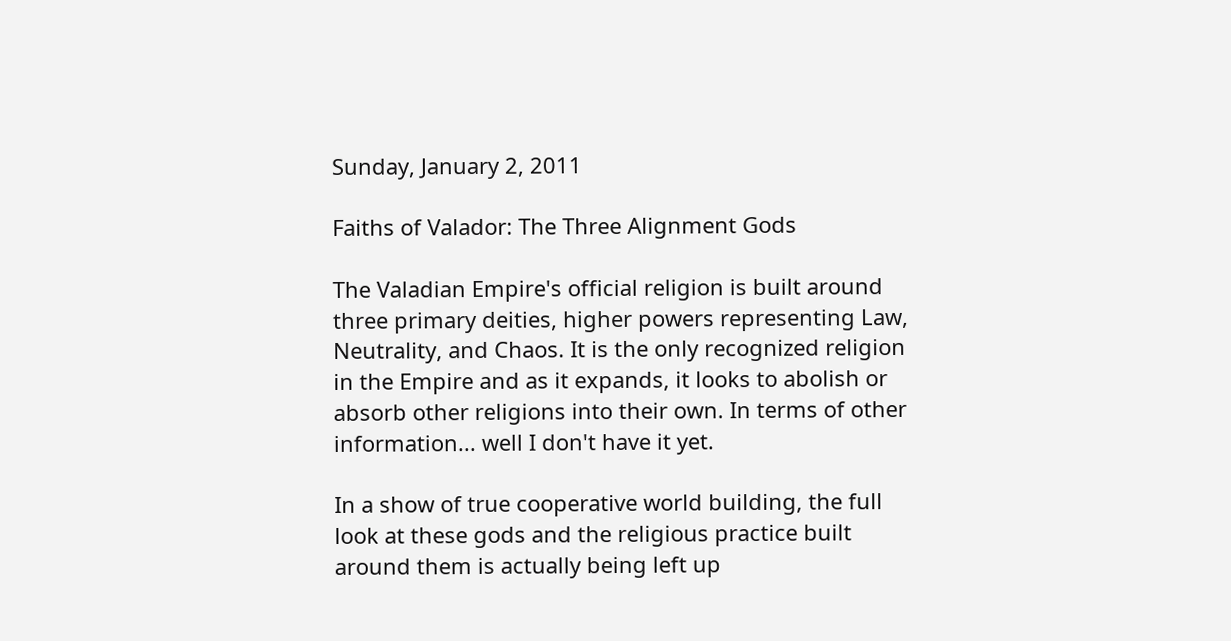Sunday, January 2, 2011

Faiths of Valador: The Three Alignment Gods

The Valadian Empire's official religion is built around three primary deities, higher powers representing Law, Neutrality, and Chaos. It is the only recognized religion in the Empire and as it expands, it looks to abolish or absorb other religions into their own. In terms of other information... well I don't have it yet.

In a show of true cooperative world building, the full look at these gods and the religious practice built around them is actually being left up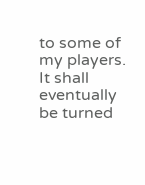to some of my players. It shall eventually be turned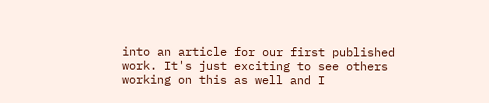into an article for our first published work. It's just exciting to see others working on this as well and I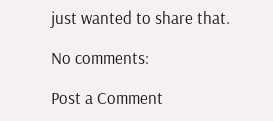just wanted to share that.

No comments:

Post a Comment